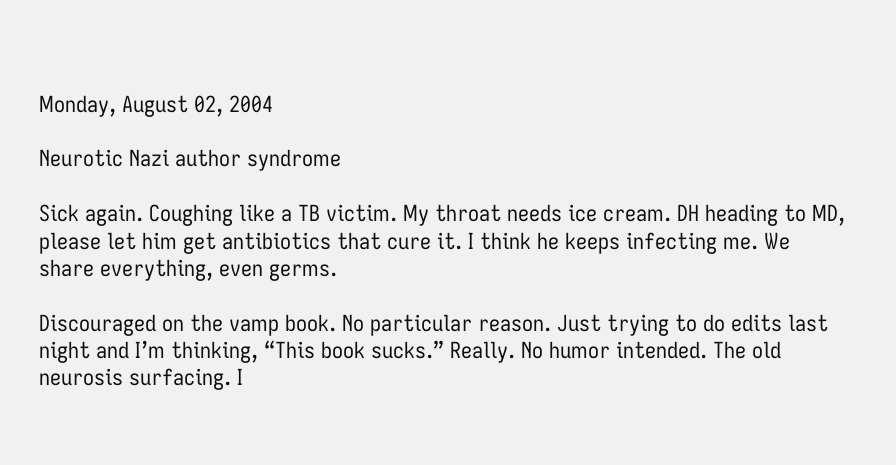Monday, August 02, 2004

Neurotic Nazi author syndrome

Sick again. Coughing like a TB victim. My throat needs ice cream. DH heading to MD, please let him get antibiotics that cure it. I think he keeps infecting me. We share everything, even germs.

Discouraged on the vamp book. No particular reason. Just trying to do edits last night and I’m thinking, “This book sucks.” Really. No humor intended. The old neurosis surfacing. I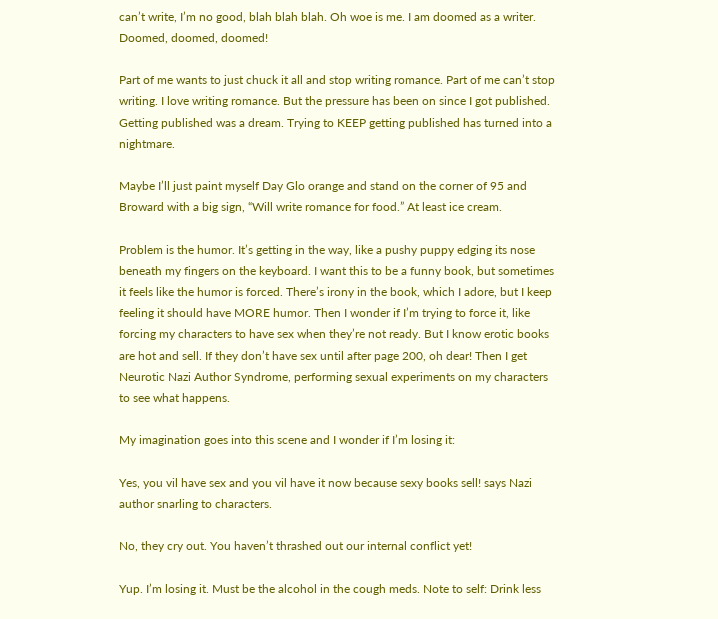can’t write, I’m no good, blah blah blah. Oh woe is me. I am doomed as a writer. Doomed, doomed, doomed!

Part of me wants to just chuck it all and stop writing romance. Part of me can’t stop writing. I love writing romance. But the pressure has been on since I got published. Getting published was a dream. Trying to KEEP getting published has turned into a nightmare.

Maybe I’ll just paint myself Day Glo orange and stand on the corner of 95 and Broward with a big sign, “Will write romance for food.” At least ice cream.

Problem is the humor. It’s getting in the way, like a pushy puppy edging its nose beneath my fingers on the keyboard. I want this to be a funny book, but sometimes it feels like the humor is forced. There’s irony in the book, which I adore, but I keep feeling it should have MORE humor. Then I wonder if I’m trying to force it, like forcing my characters to have sex when they’re not ready. But I know erotic books are hot and sell. If they don’t have sex until after page 200, oh dear! Then I get Neurotic Nazi Author Syndrome, performing sexual experiments on my characters to see what happens.

My imagination goes into this scene and I wonder if I’m losing it:

Yes, you vil have sex and you vil have it now because sexy books sell! says Nazi author snarling to characters.

No, they cry out. You haven’t thrashed out our internal conflict yet!

Yup. I’m losing it. Must be the alcohol in the cough meds. Note to self: Drink less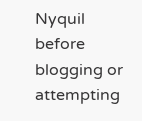Nyquil before blogging or attempting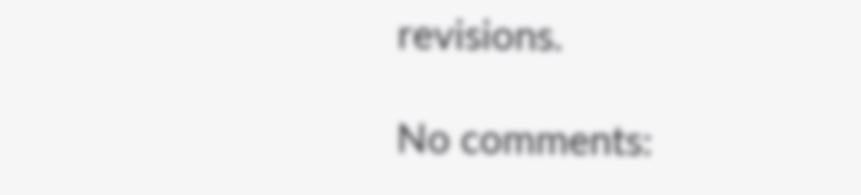revisions.

No comments: